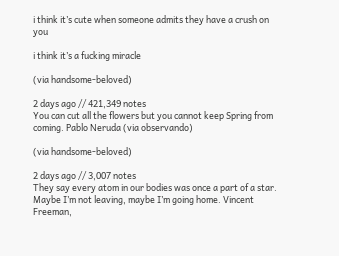i think it’s cute when someone admits they have a crush on you

i think it’s a fucking miracle

(via handsome-beloved)

2 days ago // 421,349 notes
You can cut all the flowers but you cannot keep Spring from coming. Pablo Neruda (via observando)

(via handsome-beloved)

2 days ago // 3,007 notes
They say every atom in our bodies was once a part of a star. Maybe I’m not leaving, maybe I’m going home. Vincent Freeman,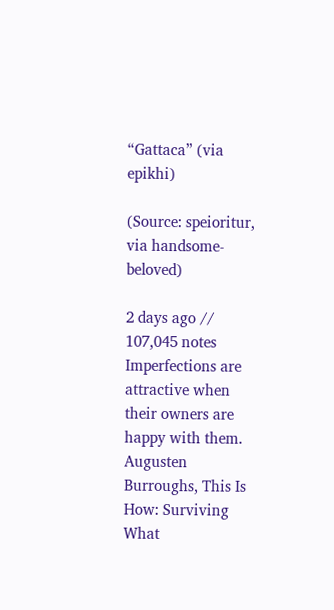“Gattaca” (via epikhi)

(Source: speioritur, via handsome-beloved)

2 days ago // 107,045 notes
Imperfections are attractive when their owners are happy with them. Augusten Burroughs, This Is How: Surviving What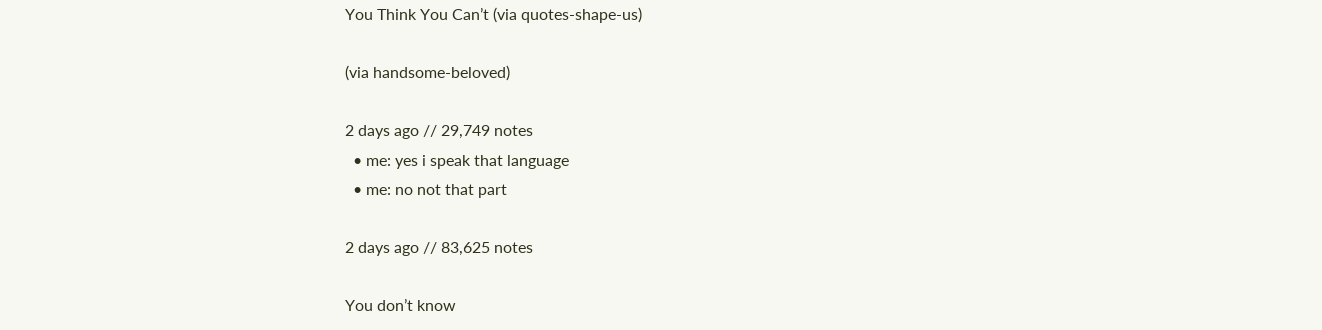You Think You Can’t (via quotes-shape-us)

(via handsome-beloved)

2 days ago // 29,749 notes
  • me: yes i speak that language
  • me: no not that part

2 days ago // 83,625 notes

You don’t know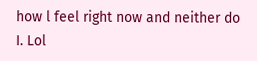how l feel right now and neither do I. Lol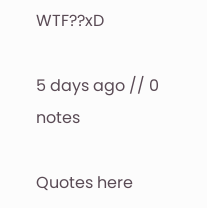WTF??xD

5 days ago // 0 notes

Quotes here